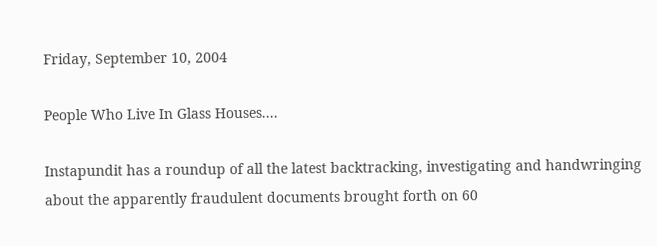Friday, September 10, 2004

People Who Live In Glass Houses....

Instapundit has a roundup of all the latest backtracking, investigating and handwringing about the apparently fraudulent documents brought forth on 60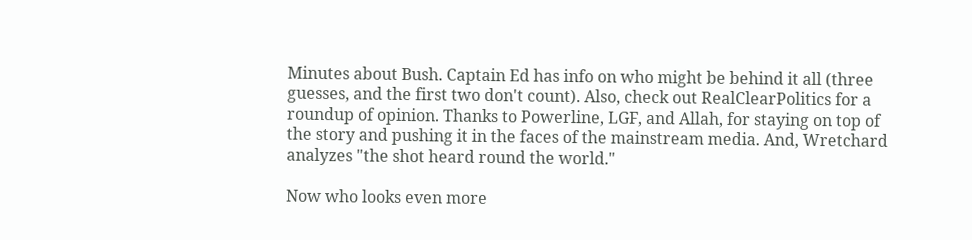Minutes about Bush. Captain Ed has info on who might be behind it all (three guesses, and the first two don't count). Also, check out RealClearPolitics for a roundup of opinion. Thanks to Powerline, LGF, and Allah, for staying on top of the story and pushing it in the faces of the mainstream media. And, Wretchard analyzes "the shot heard round the world."

Now who looks even more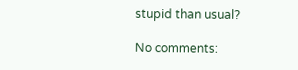stupid than usual?

No comments: